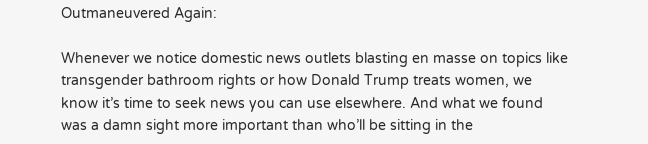Outmaneuvered Again:

Whenever we notice domestic news outlets blasting en masse on topics like transgender bathroom rights or how Donald Trump treats women, we know it’s time to seek news you can use elsewhere. And what we found was a damn sight more important than who’ll be sitting in the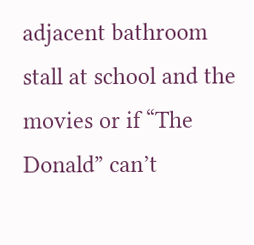adjacent bathroom stall at school and the movies or if “The Donald” can’t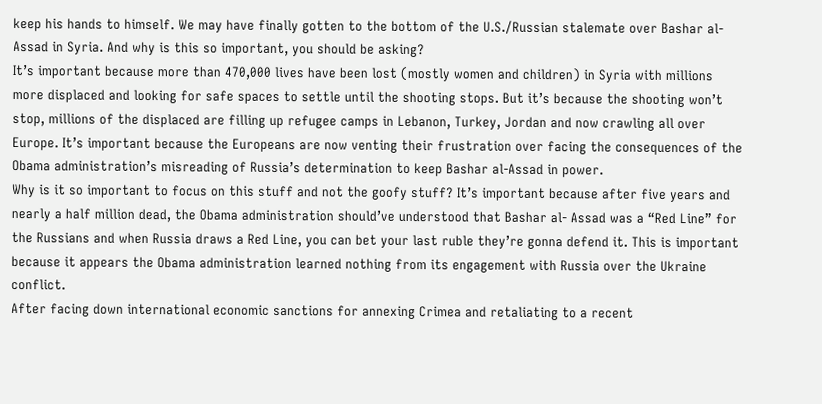keep his hands to himself. We may have finally gotten to the bottom of the U.S./Russian stalemate over Bashar al-Assad in Syria. And why is this so important, you should be asking?
It’s important because more than 470,000 lives have been lost (mostly women and children) in Syria with millions more displaced and looking for safe spaces to settle until the shooting stops. But it’s because the shooting won’t stop, millions of the displaced are filling up refugee camps in Lebanon, Turkey, Jordan and now crawling all over Europe. It’s important because the Europeans are now venting their frustration over facing the consequences of the Obama administration’s misreading of Russia’s determination to keep Bashar al-Assad in power.
Why is it so important to focus on this stuff and not the goofy stuff? It’s important because after five years and nearly a half million dead, the Obama administration should’ve understood that Bashar al- Assad was a “Red Line” for the Russians and when Russia draws a Red Line, you can bet your last ruble they’re gonna defend it. This is important because it appears the Obama administration learned nothing from its engagement with Russia over the Ukraine conflict.
After facing down international economic sanctions for annexing Crimea and retaliating to a recent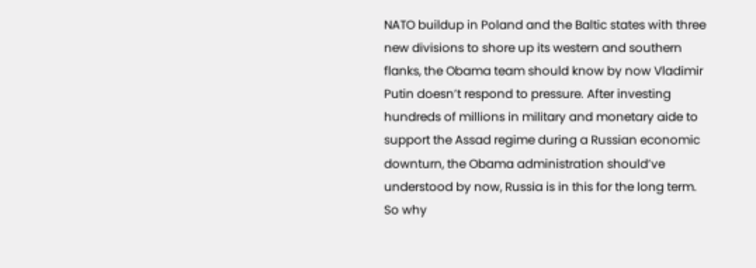NATO buildup in Poland and the Baltic states with three new divisions to shore up its western and southern flanks, the Obama team should know by now Vladimir Putin doesn’t respond to pressure. After investing hundreds of millions in military and monetary aide to support the Assad regime during a Russian economic downturn, the Obama administration should’ve understood by now, Russia is in this for the long term.
So why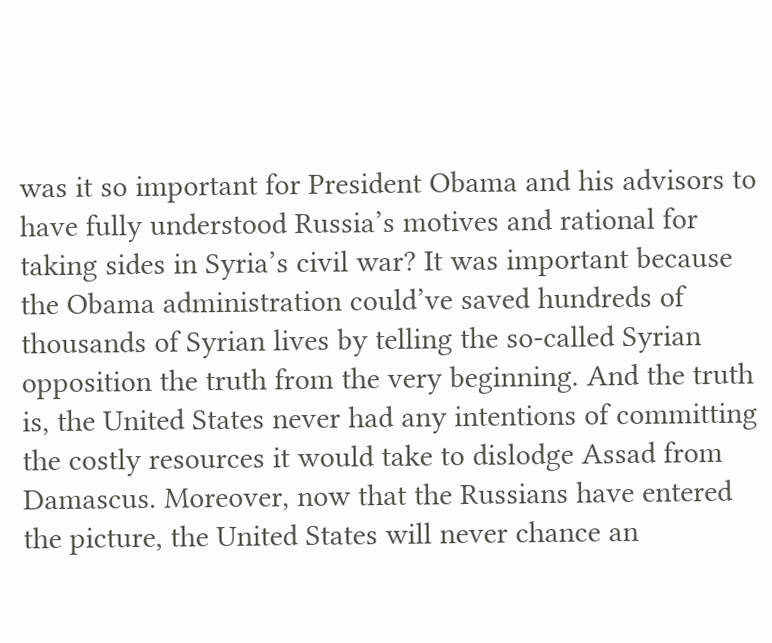was it so important for President Obama and his advisors to have fully understood Russia’s motives and rational for taking sides in Syria’s civil war? It was important because the Obama administration could’ve saved hundreds of thousands of Syrian lives by telling the so-called Syrian opposition the truth from the very beginning. And the truth is, the United States never had any intentions of committing the costly resources it would take to dislodge Assad from Damascus. Moreover, now that the Russians have entered the picture, the United States will never chance an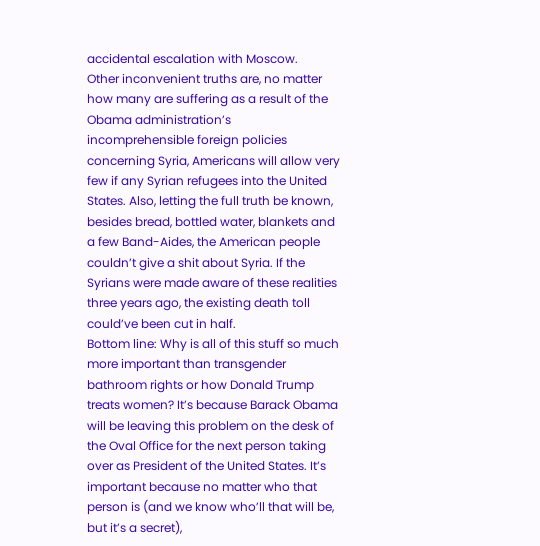accidental escalation with Moscow.
Other inconvenient truths are, no matter how many are suffering as a result of the Obama administration’s incomprehensible foreign policies concerning Syria, Americans will allow very few if any Syrian refugees into the United States. Also, letting the full truth be known, besides bread, bottled water, blankets and a few Band-Aides, the American people couldn’t give a shit about Syria. If the Syrians were made aware of these realities three years ago, the existing death toll could’ve been cut in half.
Bottom line: Why is all of this stuff so much more important than transgender bathroom rights or how Donald Trump treats women? It’s because Barack Obama will be leaving this problem on the desk of the Oval Office for the next person taking over as President of the United States. It’s important because no matter who that person is (and we know who’ll that will be, but it’s a secret),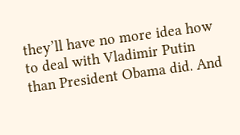they’ll have no more idea how to deal with Vladimir Putin than President Obama did. And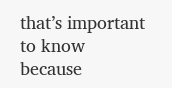that’s important to know because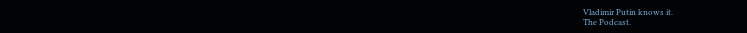Vladimir Putin knows it.
The Podcast.